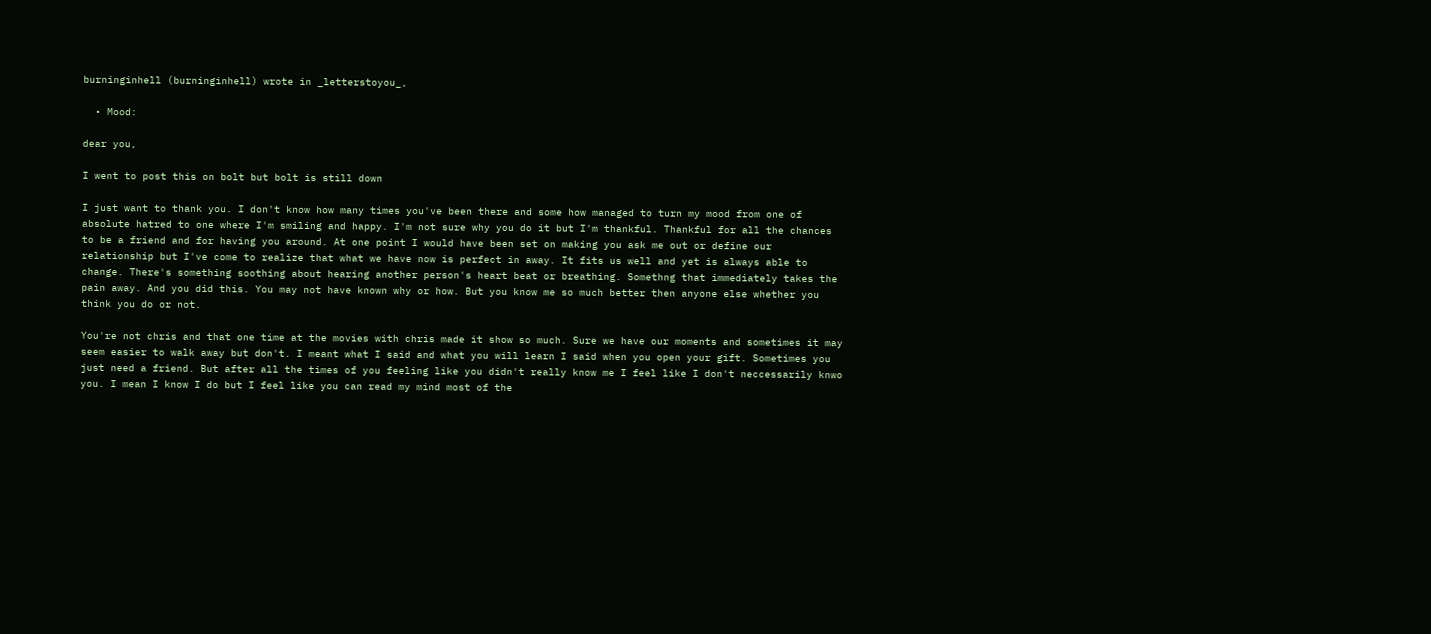burninginhell (burninginhell) wrote in _letterstoyou_,

  • Mood:

dear you,

I went to post this on bolt but bolt is still down

I just want to thank you. I don't know how many times you've been there and some how managed to turn my mood from one of absolute hatred to one where I'm smiling and happy. I'm not sure why you do it but I'm thankful. Thankful for all the chances to be a friend and for having you around. At one point I would have been set on making you ask me out or define our relationship but I've come to realize that what we have now is perfect in away. It fits us well and yet is always able to change. There's something soothing about hearing another person's heart beat or breathing. Somethng that immediately takes the pain away. And you did this. You may not have known why or how. But you know me so much better then anyone else whether you think you do or not.

You're not chris and that one time at the movies with chris made it show so much. Sure we have our moments and sometimes it may seem easier to walk away but don't. I meant what I said and what you will learn I said when you open your gift. Sometimes you just need a friend. But after all the times of you feeling like you didn't really know me I feel like I don't neccessarily knwo you. I mean I know I do but I feel like you can read my mind most of the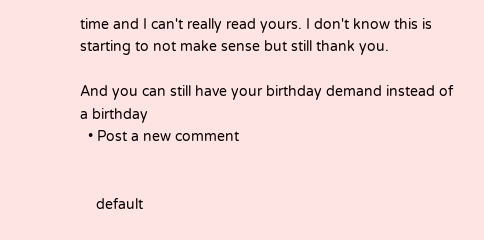time and I can't really read yours. I don't know this is starting to not make sense but still thank you.

And you can still have your birthday demand instead of a birthday
  • Post a new comment


    default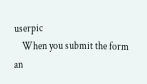userpic
    When you submit the form an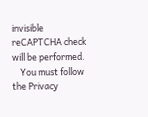invisible reCAPTCHA check will be performed.
    You must follow the Privacy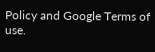Policy and Google Terms of use.